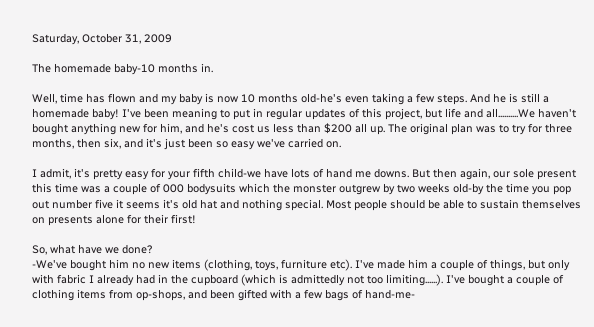Saturday, October 31, 2009

The homemade baby-10 months in.

Well, time has flown and my baby is now 10 months old-he's even taking a few steps. And he is still a homemade baby! I've been meaning to put in regular updates of this project, but life and all..........We haven't bought anything new for him, and he's cost us less than $200 all up. The original plan was to try for three months, then six, and it's just been so easy we've carried on.

I admit, it's pretty easy for your fifth child-we have lots of hand me downs. But then again, our sole present this time was a couple of 000 bodysuits which the monster outgrew by two weeks old-by the time you pop out number five it seems it's old hat and nothing special. Most people should be able to sustain themselves on presents alone for their first!

So, what have we done?
-We've bought him no new items (clothing, toys, furniture etc). I've made him a couple of things, but only with fabric I already had in the cupboard (which is admittedly not too limiting......). I've bought a couple of clothing items from op-shops, and been gifted with a few bags of hand-me-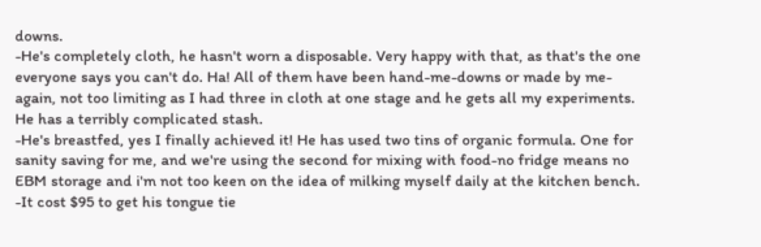downs.
-He's completely cloth, he hasn't worn a disposable. Very happy with that, as that's the one everyone says you can't do. Ha! All of them have been hand-me-downs or made by me-again, not too limiting as I had three in cloth at one stage and he gets all my experiments. He has a terribly complicated stash.
-He's breastfed, yes I finally achieved it! He has used two tins of organic formula. One for sanity saving for me, and we're using the second for mixing with food-no fridge means no EBM storage and i'm not too keen on the idea of milking myself daily at the kitchen bench.
-It cost $95 to get his tongue tie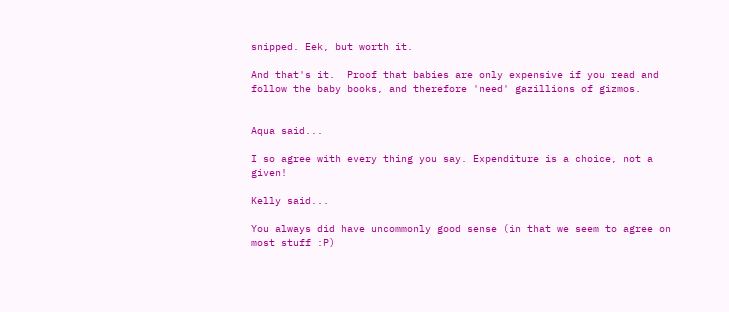snipped. Eek, but worth it.

And that's it.  Proof that babies are only expensive if you read and follow the baby books, and therefore 'need' gazillions of gizmos.


Aqua said...

I so agree with every thing you say. Expenditure is a choice, not a given!

Kelly said...

You always did have uncommonly good sense (in that we seem to agree on most stuff :P)